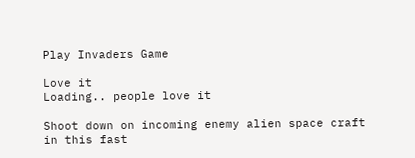Play Invaders Game

Love it
Loading.. people love it

Shoot down on incoming enemy alien space craft in this fast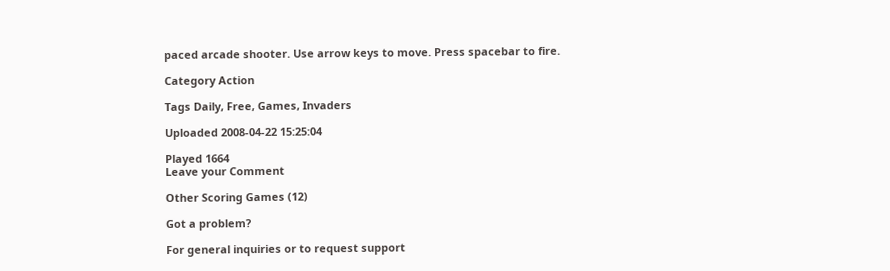paced arcade shooter. Use arrow keys to move. Press spacebar to fire.

Category Action

Tags Daily, Free, Games, Invaders

Uploaded 2008-04-22 15:25:04

Played 1664
Leave your Comment

Other Scoring Games (12)

Got a problem?

For general inquiries or to request support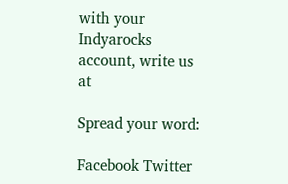with your Indyarocks account, write us at

Spread your word:

Facebook Twitter